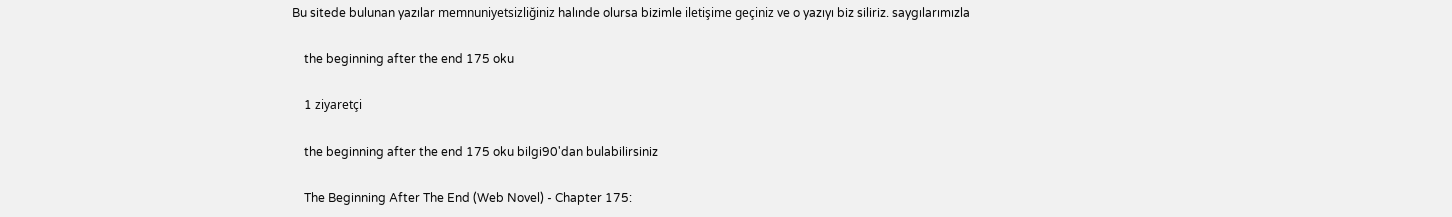Bu sitede bulunan yazılar memnuniyetsizliğiniz halınde olursa bizimle iletişime geçiniz ve o yazıyı biz siliriz. saygılarımızla

    the beginning after the end 175 oku

    1 ziyaretçi

    the beginning after the end 175 oku bilgi90'dan bulabilirsiniz

    The Beginning After The End (Web Novel) - Chapter 175: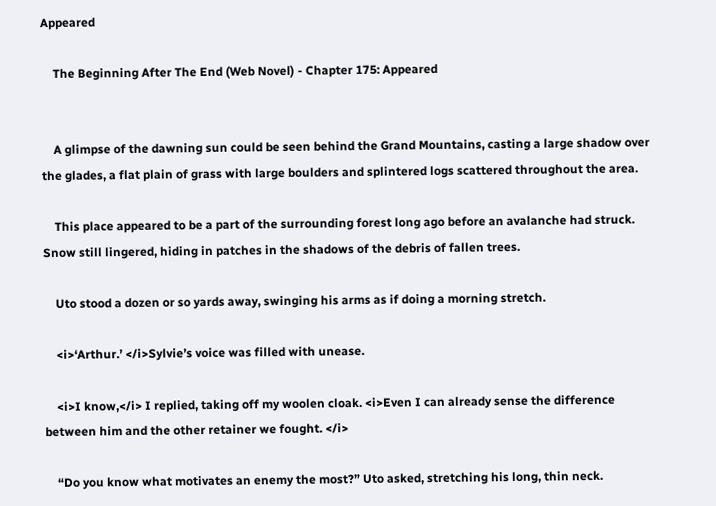Appeared

    The Beginning After The End (Web Novel) - Chapter 175: Appeared


    A glimpse of the dawning sun could be seen behind the Grand Mountains, casting a large shadow over the glades, a flat plain of grass with large boulders and splintered logs scattered throughout the area.

    This place appeared to be a part of the surrounding forest long ago before an avalanche had struck. Snow still lingered, hiding in patches in the shadows of the debris of fallen trees.

    Uto stood a dozen or so yards away, swinging his arms as if doing a morning stretch.

    <i>‘Arthur.’ </i>Sylvie’s voice was filled with unease.

    <i>I know,</i> I replied, taking off my woolen cloak. <i>Even I can already sense the difference between him and the other retainer we fought. </i>

    “Do you know what motivates an enemy the most?” Uto asked, stretching his long, thin neck.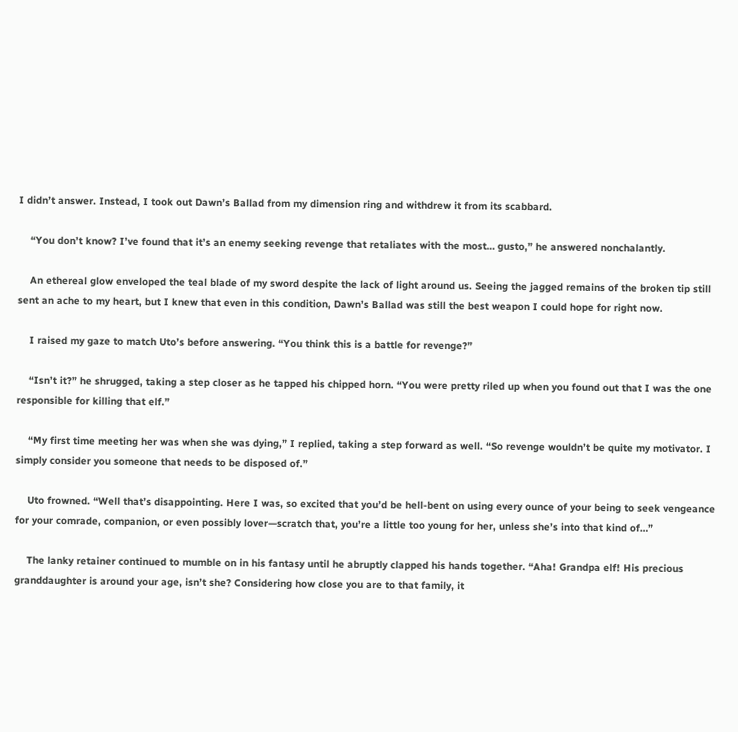I didn’t answer. Instead, I took out Dawn’s Ballad from my dimension ring and withdrew it from its scabbard.

    “You don’t know? I’ve found that it’s an enemy seeking revenge that retaliates with the most… gusto,” he answered nonchalantly.

    An ethereal glow enveloped the teal blade of my sword despite the lack of light around us. Seeing the jagged remains of the broken tip still sent an ache to my heart, but I knew that even in this condition, Dawn’s Ballad was still the best weapon I could hope for right now.

    I raised my gaze to match Uto’s before answering. “You think this is a battle for revenge?”

    “Isn’t it?” he shrugged, taking a step closer as he tapped his chipped horn. “You were pretty riled up when you found out that I was the one responsible for killing that elf.”

    “My first time meeting her was when she was dying,” I replied, taking a step forward as well. “So revenge wouldn’t be quite my motivator. I simply consider you someone that needs to be disposed of.”

    Uto frowned. “Well that’s disappointing. Here I was, so excited that you’d be hell-bent on using every ounce of your being to seek vengeance for your comrade, companion, or even possibly lover—scratch that, you’re a little too young for her, unless she’s into that kind of…”

    The lanky retainer continued to mumble on in his fantasy until he abruptly clapped his hands together. “Aha! Grandpa elf! His precious granddaughter is around your age, isn’t she? Considering how close you are to that family, it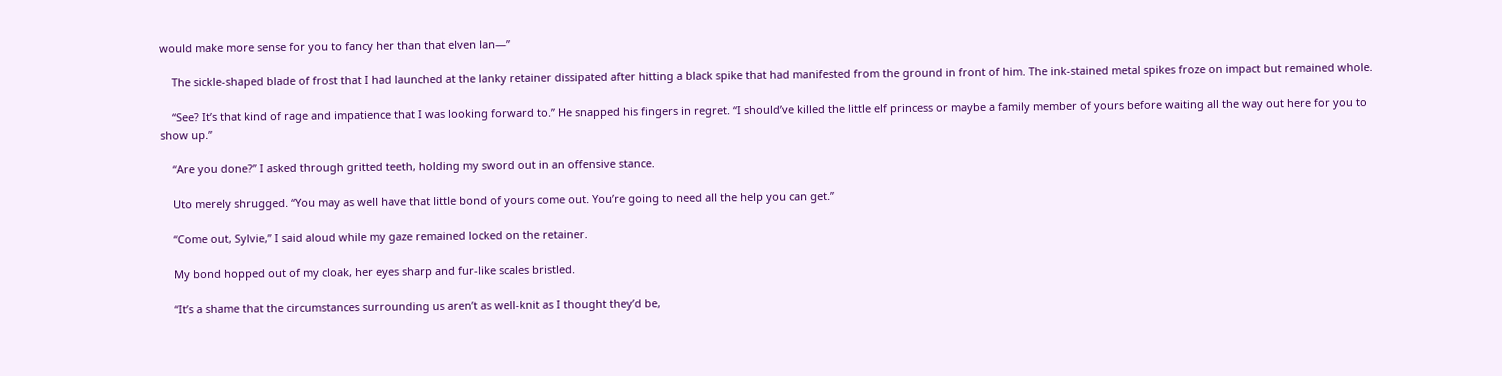would make more sense for you to fancy her than that elven lan—”

    The sickle-shaped blade of frost that I had launched at the lanky retainer dissipated after hitting a black spike that had manifested from the ground in front of him. The ink-stained metal spikes froze on impact but remained whole.

    “See? It’s that kind of rage and impatience that I was looking forward to.” He snapped his fingers in regret. “I should’ve killed the little elf princess or maybe a family member of yours before waiting all the way out here for you to show up.”

    “Are you done?” I asked through gritted teeth, holding my sword out in an offensive stance.

    Uto merely shrugged. “You may as well have that little bond of yours come out. You’re going to need all the help you can get.”

    “Come out, Sylvie,” I said aloud while my gaze remained locked on the retainer.

    My bond hopped out of my cloak, her eyes sharp and fur-like scales bristled.

    “It’s a shame that the circumstances surrounding us aren’t as well-knit as I thought they’d be,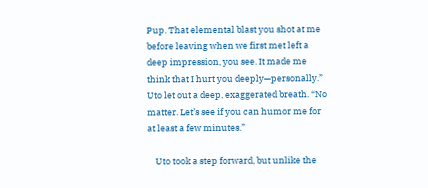Pup. That elemental blast you shot at me before leaving when we first met left a deep impression, you see. It made me think that I hurt you deeply—personally.” Uto let out a deep, exaggerated breath. “No matter. Let’s see if you can humor me for at least a few minutes.”

    Uto took a step forward, but unlike the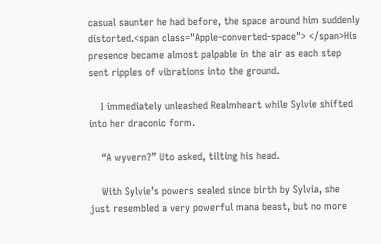casual saunter he had before, the space around him suddenly distorted.<span class="Apple-converted-space"> </span>His presence became almost palpable in the air as each step sent ripples of vibrations into the ground.

    I immediately unleashed Realmheart while Sylvie shifted into her draconic form.

    “A wyvern?” Uto asked, tilting his head.

    With Sylvie’s powers sealed since birth by Sylvia, she just resembled a very powerful mana beast, but no more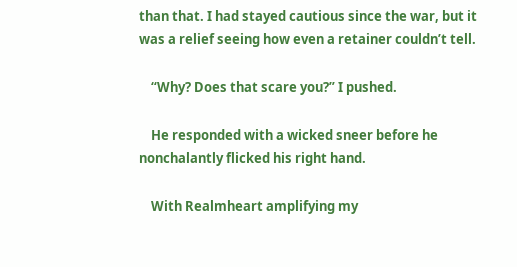than that. I had stayed cautious since the war, but it was a relief seeing how even a retainer couldn’t tell.

    “Why? Does that scare you?” I pushed.

    He responded with a wicked sneer before he nonchalantly flicked his right hand.

    With Realmheart amplifying my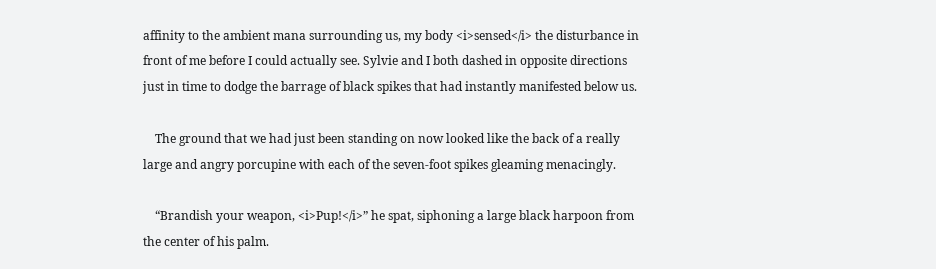affinity to the ambient mana surrounding us, my body <i>sensed</i> the disturbance in front of me before I could actually see. Sylvie and I both dashed in opposite directions just in time to dodge the barrage of black spikes that had instantly manifested below us.

    The ground that we had just been standing on now looked like the back of a really large and angry porcupine with each of the seven-foot spikes gleaming menacingly.

    “Brandish your weapon, <i>Pup!</i>” he spat, siphoning a large black harpoon from the center of his palm.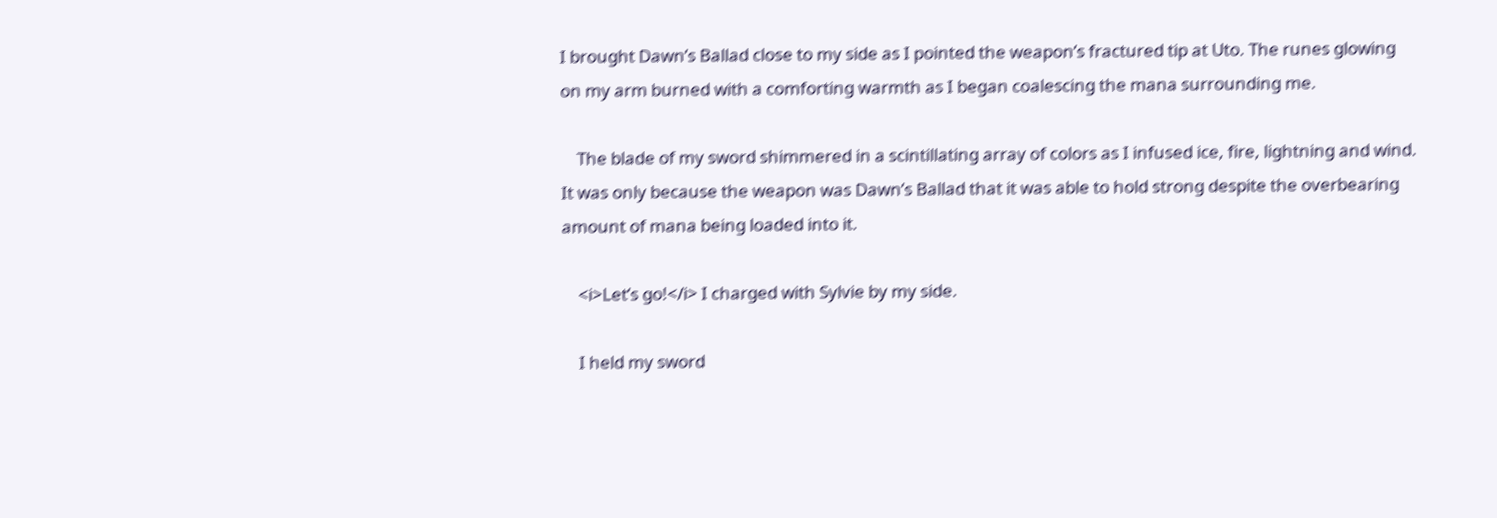I brought Dawn’s Ballad close to my side as I pointed the weapon’s fractured tip at Uto. The runes glowing on my arm burned with a comforting warmth as I began coalescing the mana surrounding me.

    The blade of my sword shimmered in a scintillating array of colors as I infused ice, fire, lightning and wind. It was only because the weapon was Dawn’s Ballad that it was able to hold strong despite the overbearing amount of mana being loaded into it.

    <i>Let’s go!</i> I charged with Sylvie by my side.

    I held my sword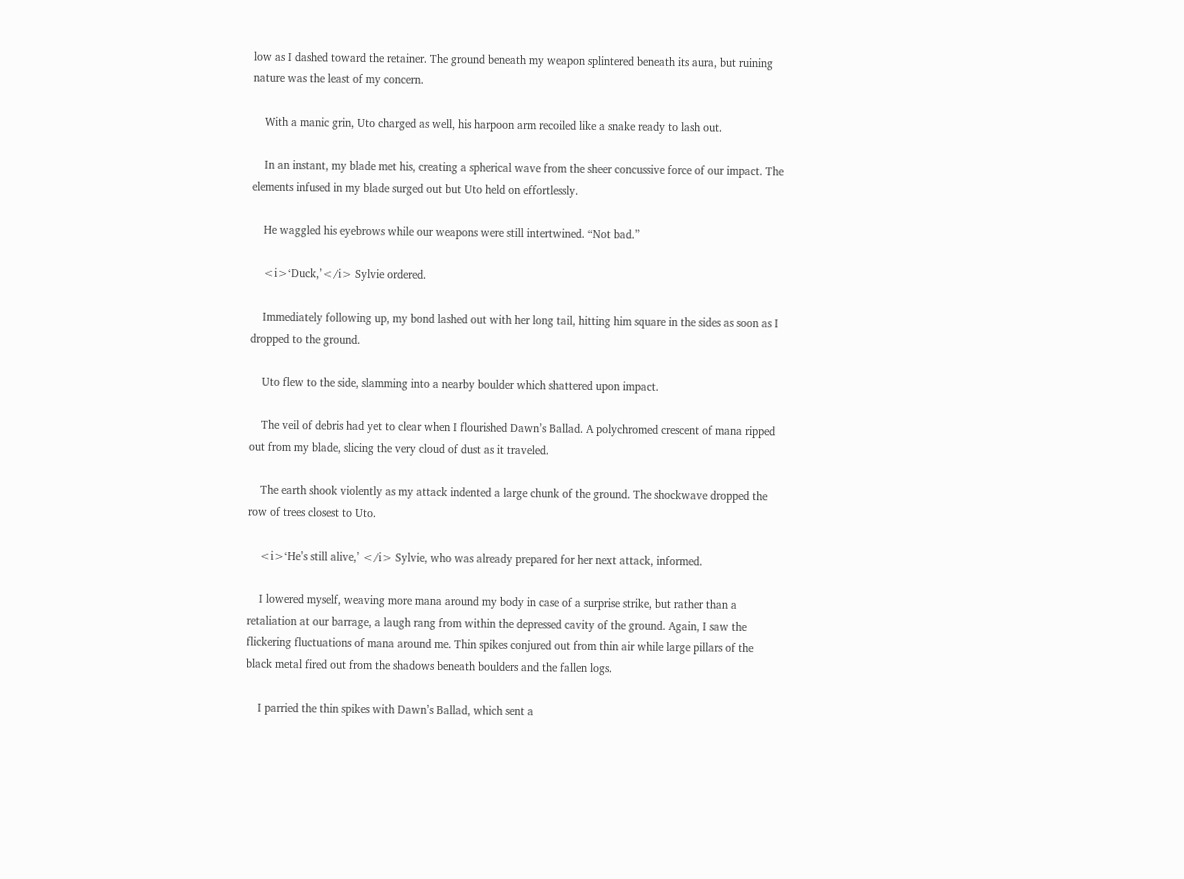low as I dashed toward the retainer. The ground beneath my weapon splintered beneath its aura, but ruining nature was the least of my concern.

    With a manic grin, Uto charged as well, his harpoon arm recoiled like a snake ready to lash out.

    In an instant, my blade met his, creating a spherical wave from the sheer concussive force of our impact. The elements infused in my blade surged out but Uto held on effortlessly.

    He waggled his eyebrows while our weapons were still intertwined. “Not bad.”

    <i>‘Duck,’</i> Sylvie ordered.

    Immediately following up, my bond lashed out with her long tail, hitting him square in the sides as soon as I dropped to the ground.

    Uto flew to the side, slamming into a nearby boulder which shattered upon impact.

    The veil of debris had yet to clear when I flourished Dawn’s Ballad. A polychromed crescent of mana ripped out from my blade, slicing the very cloud of dust as it traveled.

    The earth shook violently as my attack indented a large chunk of the ground. The shockwave dropped the row of trees closest to Uto.

    <i>‘He’s still alive,’ </i> Sylvie, who was already prepared for her next attack, informed.

    I lowered myself, weaving more mana around my body in case of a surprise strike, but rather than a retaliation at our barrage, a laugh rang from within the depressed cavity of the ground. Again, I saw the flickering fluctuations of mana around me. Thin spikes conjured out from thin air while large pillars of the black metal fired out from the shadows beneath boulders and the fallen logs.

    I parried the thin spikes with Dawn’s Ballad, which sent a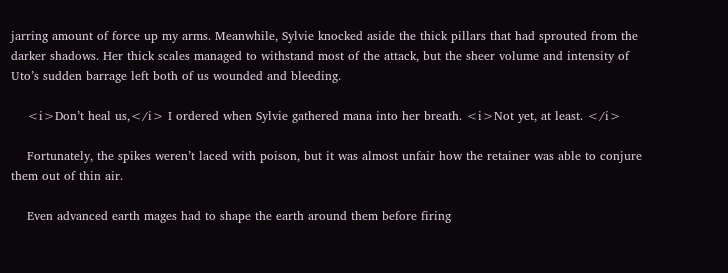jarring amount of force up my arms. Meanwhile, Sylvie knocked aside the thick pillars that had sprouted from the darker shadows. Her thick scales managed to withstand most of the attack, but the sheer volume and intensity of Uto’s sudden barrage left both of us wounded and bleeding.

    <i>Don’t heal us,</i> I ordered when Sylvie gathered mana into her breath. <i>Not yet, at least. </i>

    Fortunately, the spikes weren’t laced with poison, but it was almost unfair how the retainer was able to conjure them out of thin air.

    Even advanced earth mages had to shape the earth around them before firing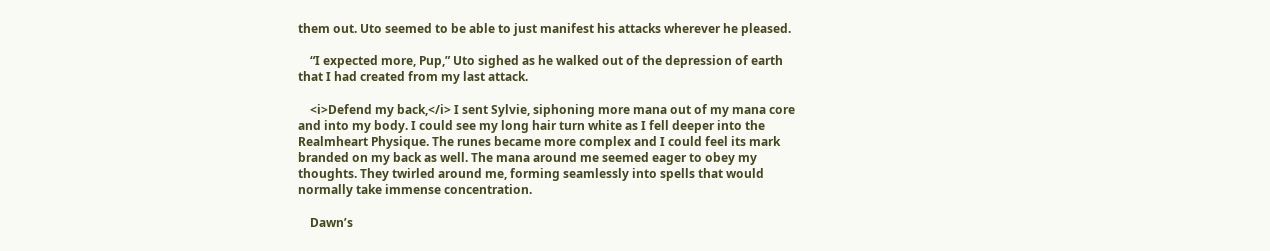them out. Uto seemed to be able to just manifest his attacks wherever he pleased.

    “I expected more, Pup,” Uto sighed as he walked out of the depression of earth that I had created from my last attack.

    <i>Defend my back,</i> I sent Sylvie, siphoning more mana out of my mana core and into my body. I could see my long hair turn white as I fell deeper into the Realmheart Physique. The runes became more complex and I could feel its mark branded on my back as well. The mana around me seemed eager to obey my thoughts. They twirled around me, forming seamlessly into spells that would normally take immense concentration.

    Dawn’s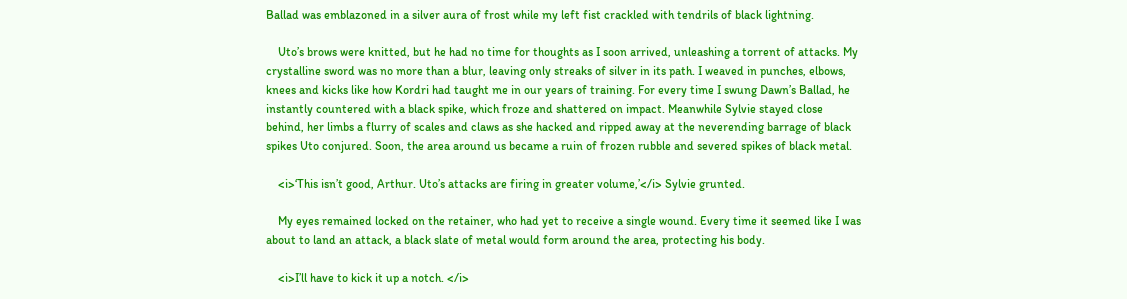Ballad was emblazoned in a silver aura of frost while my left fist crackled with tendrils of black lightning.

    Uto’s brows were knitted, but he had no time for thoughts as I soon arrived, unleashing a torrent of attacks. My crystalline sword was no more than a blur, leaving only streaks of silver in its path. I weaved in punches, elbows, knees and kicks like how Kordri had taught me in our years of training. For every time I swung Dawn’s Ballad, he instantly countered with a black spike, which froze and shattered on impact. Meanwhile Sylvie stayed close behind, her limbs a flurry of scales and claws as she hacked and ripped away at the neverending barrage of black spikes Uto conjured. Soon, the area around us became a ruin of frozen rubble and severed spikes of black metal.

    <i>‘This isn’t good, Arthur. Uto’s attacks are firing in greater volume,’</i> Sylvie grunted.

    My eyes remained locked on the retainer, who had yet to receive a single wound. Every time it seemed like I was about to land an attack, a black slate of metal would form around the area, protecting his body.

    <i>I’ll have to kick it up a notch. </i>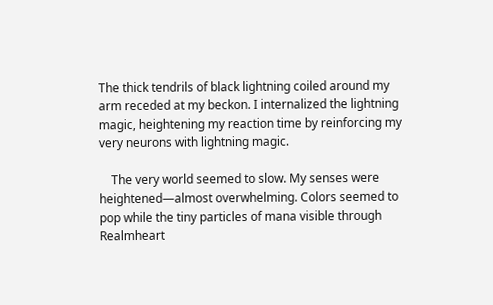The thick tendrils of black lightning coiled around my arm receded at my beckon. I internalized the lightning magic, heightening my reaction time by reinforcing my very neurons with lightning magic.

    The very world seemed to slow. My senses were heightened—almost overwhelming. Colors seemed to pop while the tiny particles of mana visible through Realmheart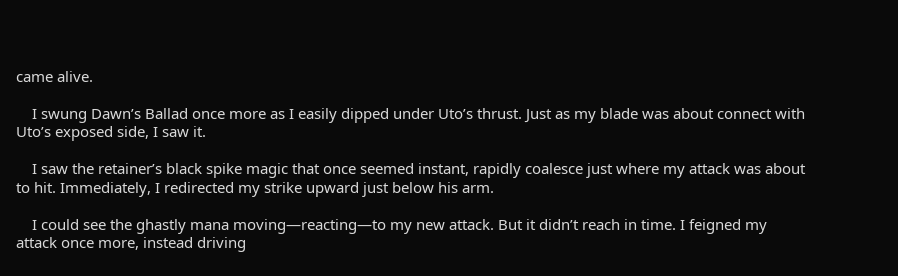came alive.

    I swung Dawn’s Ballad once more as I easily dipped under Uto’s thrust. Just as my blade was about connect with Uto’s exposed side, I saw it.

    I saw the retainer’s black spike magic that once seemed instant, rapidly coalesce just where my attack was about to hit. Immediately, I redirected my strike upward just below his arm.

    I could see the ghastly mana moving—reacting—to my new attack. But it didn’t reach in time. I feigned my attack once more, instead driving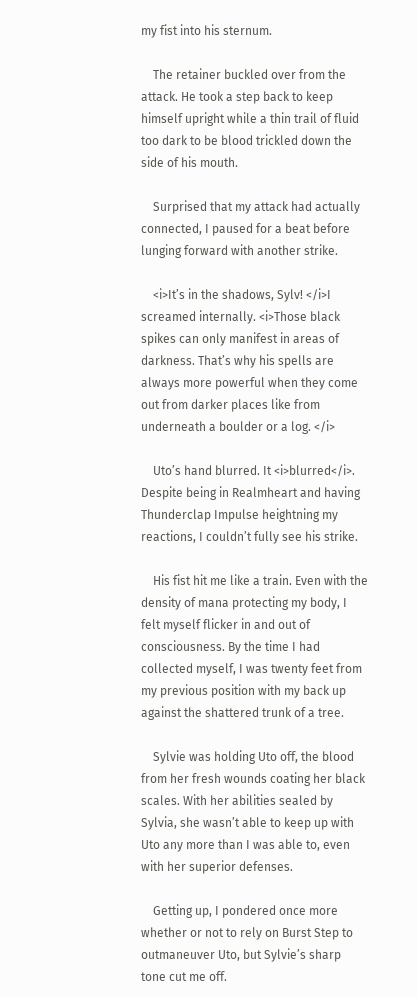my fist into his sternum.

    The retainer buckled over from the attack. He took a step back to keep himself upright while a thin trail of fluid too dark to be blood trickled down the side of his mouth.

    Surprised that my attack had actually connected, I paused for a beat before lunging forward with another strike.

    <i>It’s in the shadows, Sylv! </i>I screamed internally. <i>Those black spikes can only manifest in areas of darkness. That’s why his spells are always more powerful when they come out from darker places like from underneath a boulder or a log. </i>

    Uto’s hand blurred. It <i>blurred</i>. Despite being in Realmheart and having Thunderclap Impulse heightning my reactions, I couldn’t fully see his strike.

    His fist hit me like a train. Even with the density of mana protecting my body, I felt myself flicker in and out of consciousness. By the time I had collected myself, I was twenty feet from my previous position with my back up against the shattered trunk of a tree.

    Sylvie was holding Uto off, the blood from her fresh wounds coating her black scales. With her abilities sealed by Sylvia, she wasn’t able to keep up with Uto any more than I was able to, even with her superior defenses.

    Getting up, I pondered once more whether or not to rely on Burst Step to outmaneuver Uto, but Sylvie’s sharp tone cut me off.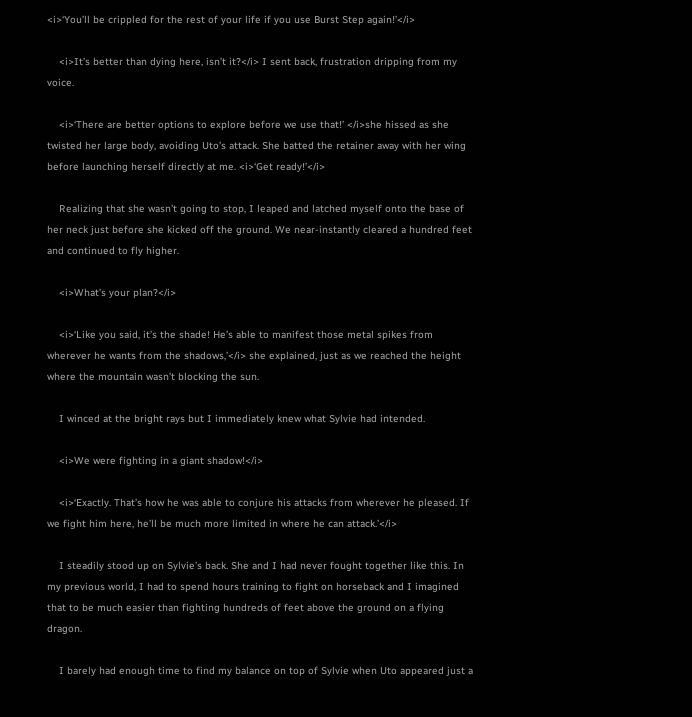<i>‘You’ll be crippled for the rest of your life if you use Burst Step again!’</i>

    <i>It’s better than dying here, isn’t it?</i> I sent back, frustration dripping from my voice.

    <i>‘There are better options to explore before we use that!’ </i>she hissed as she twisted her large body, avoiding Uto’s attack. She batted the retainer away with her wing before launching herself directly at me. <i>‘Get ready!’</i>

    Realizing that she wasn’t going to stop, I leaped and latched myself onto the base of her neck just before she kicked off the ground. We near-instantly cleared a hundred feet and continued to fly higher.

    <i>What’s your plan?</i>

    <i>‘Like you said, it’s the shade! He’s able to manifest those metal spikes from wherever he wants from the shadows,’</i> she explained, just as we reached the height where the mountain wasn’t blocking the sun.

    I winced at the bright rays but I immediately knew what Sylvie had intended.

    <i>We were fighting in a giant shadow!</i>

    <i>‘Exactly. That’s how he was able to conjure his attacks from wherever he pleased. If we fight him here, he’ll be much more limited in where he can attack.’</i>

    I steadily stood up on Sylvie’s back. She and I had never fought together like this. In my previous world, I had to spend hours training to fight on horseback and I imagined that to be much easier than fighting hundreds of feet above the ground on a flying dragon.

    I barely had enough time to find my balance on top of Sylvie when Uto appeared just a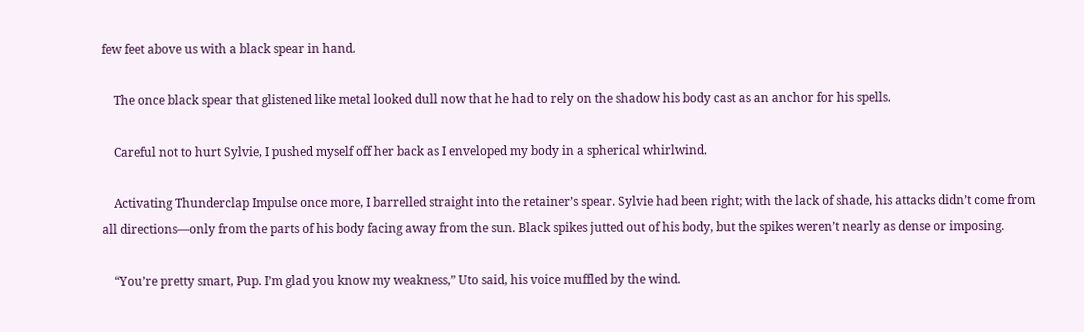few feet above us with a black spear in hand.

    The once black spear that glistened like metal looked dull now that he had to rely on the shadow his body cast as an anchor for his spells.

    Careful not to hurt Sylvie, I pushed myself off her back as I enveloped my body in a spherical whirlwind.

    Activating Thunderclap Impulse once more, I barrelled straight into the retainer’s spear. Sylvie had been right; with the lack of shade, his attacks didn’t come from all directions—only from the parts of his body facing away from the sun. Black spikes jutted out of his body, but the spikes weren’t nearly as dense or imposing.

    “You’re pretty smart, Pup. I’m glad you know my weakness,” Uto said, his voice muffled by the wind.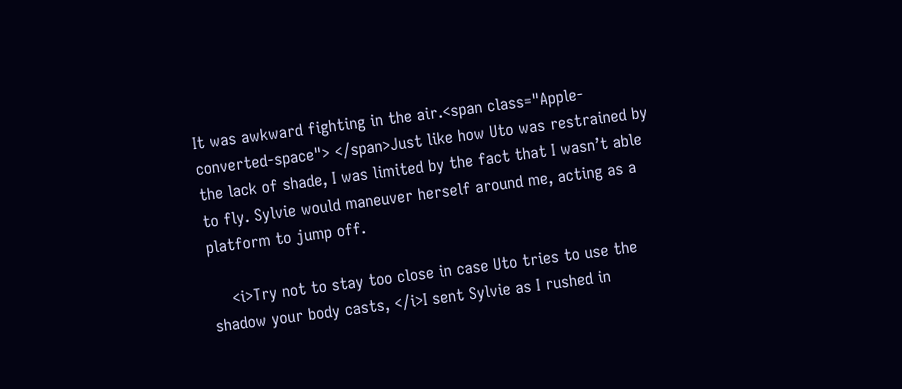It was awkward fighting in the air.<span class="Apple-converted-space"> </span>Just like how Uto was restrained by the lack of shade, I was limited by the fact that I wasn’t able to fly. Sylvie would maneuver herself around me, acting as a platform to jump off.

    <i>Try not to stay too close in case Uto tries to use the shadow your body casts, </i>I sent Sylvie as I rushed in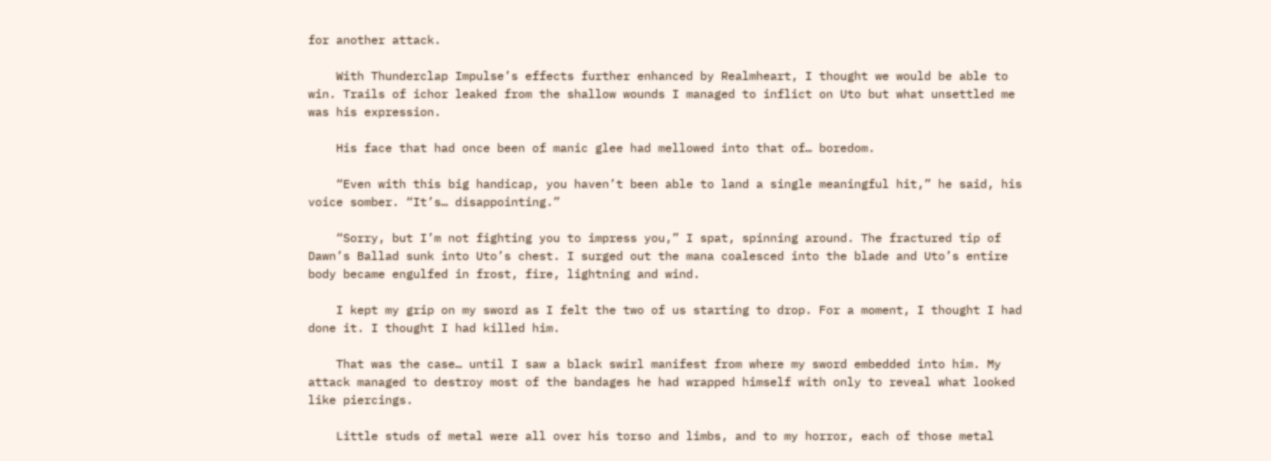for another attack.

    With Thunderclap Impulse’s effects further enhanced by Realmheart, I thought we would be able to win. Trails of ichor leaked from the shallow wounds I managed to inflict on Uto but what unsettled me was his expression.

    His face that had once been of manic glee had mellowed into that of… boredom.

    “Even with this big handicap, you haven’t been able to land a single meaningful hit,” he said, his voice somber. “It’s… disappointing.”

    “Sorry, but I’m not fighting you to impress you,” I spat, spinning around. The fractured tip of Dawn’s Ballad sunk into Uto’s chest. I surged out the mana coalesced into the blade and Uto’s entire body became engulfed in frost, fire, lightning and wind.

    I kept my grip on my sword as I felt the two of us starting to drop. For a moment, I thought I had done it. I thought I had killed him.

    That was the case… until I saw a black swirl manifest from where my sword embedded into him. My attack managed to destroy most of the bandages he had wrapped himself with only to reveal what looked like piercings.

    Little studs of metal were all over his torso and limbs, and to my horror, each of those metal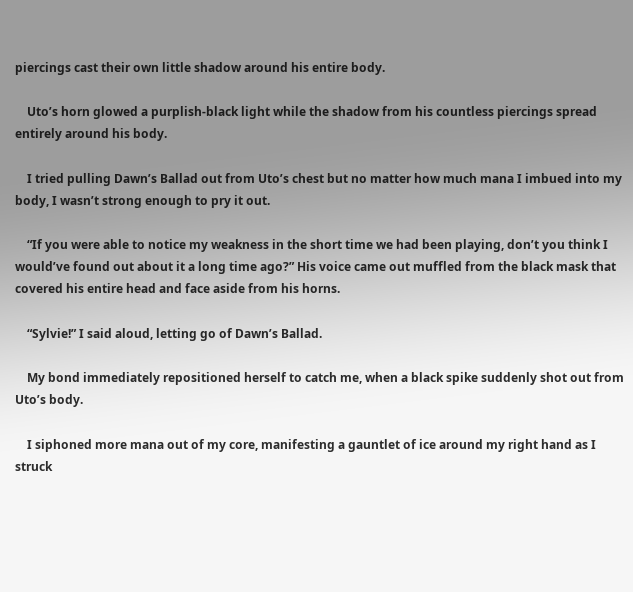piercings cast their own little shadow around his entire body.

    Uto’s horn glowed a purplish-black light while the shadow from his countless piercings spread entirely around his body.

    I tried pulling Dawn’s Ballad out from Uto’s chest but no matter how much mana I imbued into my body, I wasn’t strong enough to pry it out.

    “If you were able to notice my weakness in the short time we had been playing, don’t you think I would’ve found out about it a long time ago?” His voice came out muffled from the black mask that covered his entire head and face aside from his horns.

    “Sylvie!” I said aloud, letting go of Dawn’s Ballad.

    My bond immediately repositioned herself to catch me, when a black spike suddenly shot out from Uto’s body.

    I siphoned more mana out of my core, manifesting a gauntlet of ice around my right hand as I struck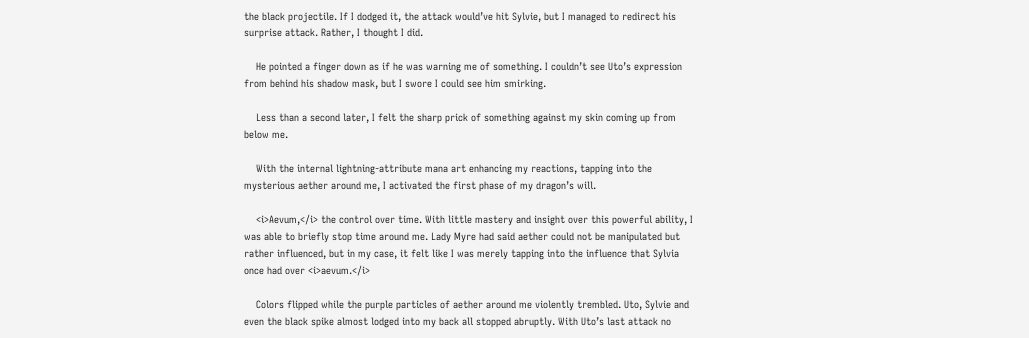the black projectile. If I dodged it, the attack would’ve hit Sylvie, but I managed to redirect his surprise attack. Rather, I thought I did.

    He pointed a finger down as if he was warning me of something. I couldn’t see Uto’s expression from behind his shadow mask, but I swore I could see him smirking.

    Less than a second later, I felt the sharp prick of something against my skin coming up from below me.

    With the internal lightning-attribute mana art enhancing my reactions, tapping into the mysterious aether around me, I activated the first phase of my dragon’s will.

    <i>Aevum,</i> the control over time. With little mastery and insight over this powerful ability, I was able to briefly stop time around me. Lady Myre had said aether could not be manipulated but rather influenced, but in my case, it felt like I was merely tapping into the influence that Sylvia once had over <i>aevum.</i>

    Colors flipped while the purple particles of aether around me violently trembled. Uto, Sylvie and even the black spike almost lodged into my back all stopped abruptly. With Uto’s last attack no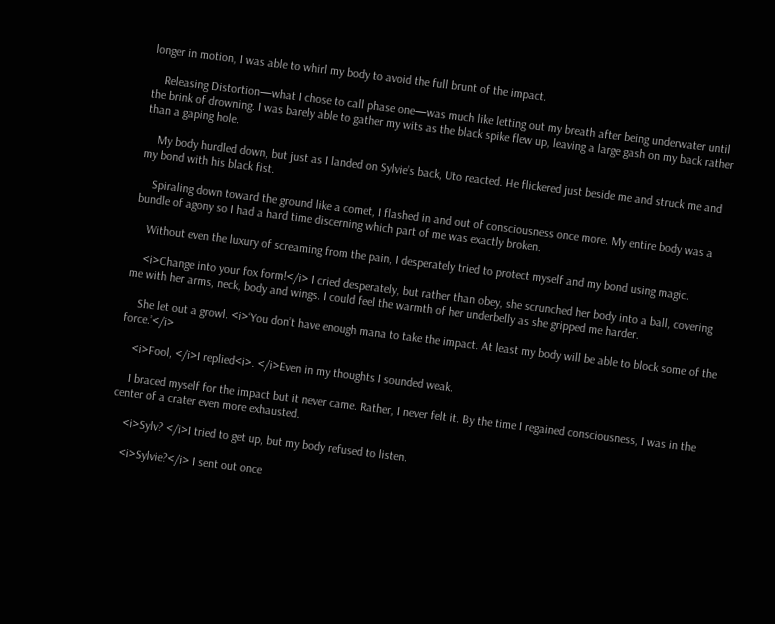longer in motion, I was able to whirl my body to avoid the full brunt of the impact.

    Releasing Distortion—what I chose to call phase one—was much like letting out my breath after being underwater until the brink of drowning. I was barely able to gather my wits as the black spike flew up, leaving a large gash on my back rather than a gaping hole.

    My body hurdled down, but just as I landed on Sylvie’s back, Uto reacted. He flickered just beside me and struck me and my bond with his black fist.

    Spiraling down toward the ground like a comet, I flashed in and out of consciousness once more. My entire body was a bundle of agony so I had a hard time discerning which part of me was exactly broken.

    Without even the luxury of screaming from the pain, I desperately tried to protect myself and my bond using magic.

    <i>Change into your fox form!</i> I cried desperately, but rather than obey, she scrunched her body into a ball, covering me with her arms, neck, body and wings. I could feel the warmth of her underbelly as she gripped me harder.

    She let out a growl. <i>‘You don’t have enough mana to take the impact. At least my body will be able to block some of the force.’</i>

    <i>Fool, </i>I replied<i>. </i>Even in my thoughts I sounded weak.

    I braced myself for the impact but it never came. Rather, I never felt it. By the time I regained consciousness, I was in the center of a crater even more exhausted.

    <i>Sylv? </i>I tried to get up, but my body refused to listen.

    <i>Sylvie?</i> I sent out once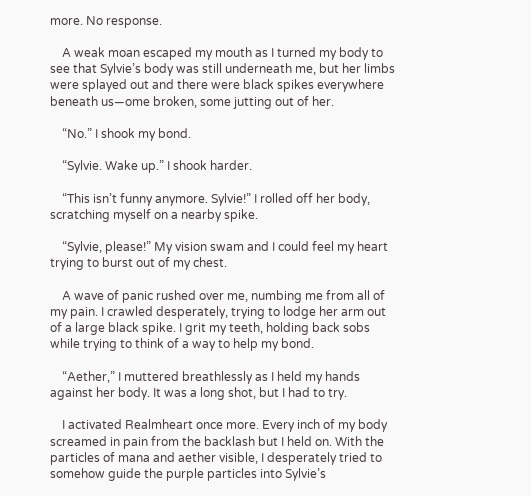more. No response.

    A weak moan escaped my mouth as I turned my body to see that Sylvie’s body was still underneath me, but her limbs were splayed out and there were black spikes everywhere beneath us—ome broken, some jutting out of her.

    “No.” I shook my bond.

    “Sylvie. Wake up.” I shook harder.

    “This isn’t funny anymore. Sylvie!” I rolled off her body, scratching myself on a nearby spike.

    “Sylvie, please!” My vision swam and I could feel my heart trying to burst out of my chest.

    A wave of panic rushed over me, numbing me from all of my pain. I crawled desperately, trying to lodge her arm out of a large black spike. I grit my teeth, holding back sobs while trying to think of a way to help my bond.

    “Aether,” I muttered breathlessly as I held my hands against her body. It was a long shot, but I had to try.

    I activated Realmheart once more. Every inch of my body screamed in pain from the backlash but I held on. With the particles of mana and aether visible, I desperately tried to somehow guide the purple particles into Sylvie’s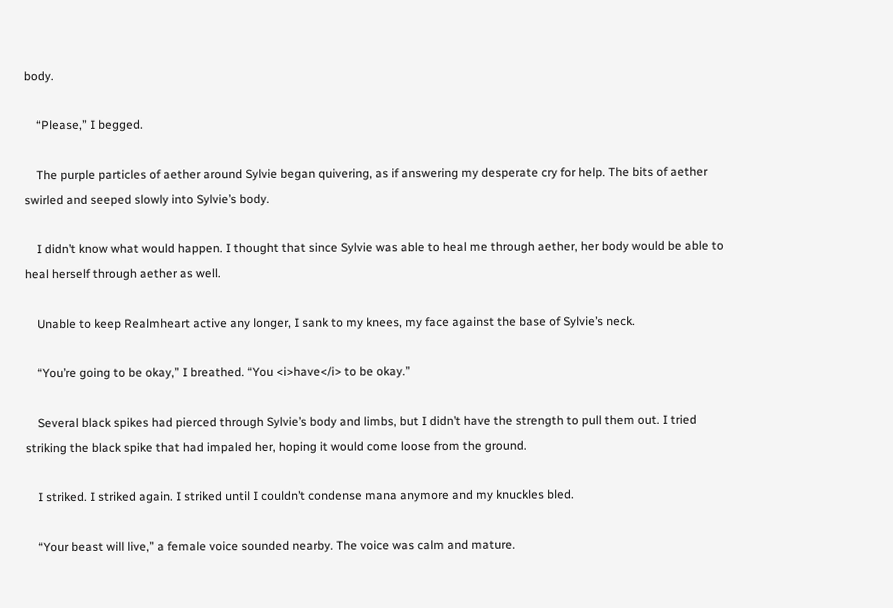body.

    “Please,” I begged.

    The purple particles of aether around Sylvie began quivering, as if answering my desperate cry for help. The bits of aether swirled and seeped slowly into Sylvie’s body.

    I didn’t know what would happen. I thought that since Sylvie was able to heal me through aether, her body would be able to heal herself through aether as well.

    Unable to keep Realmheart active any longer, I sank to my knees, my face against the base of Sylvie’s neck.

    “You’re going to be okay,” I breathed. “You <i>have</i> to be okay.”

    Several black spikes had pierced through Sylvie’s body and limbs, but I didn’t have the strength to pull them out. I tried striking the black spike that had impaled her, hoping it would come loose from the ground.

    I striked. I striked again. I striked until I couldn’t condense mana anymore and my knuckles bled.

    “Your beast will live,” a female voice sounded nearby. The voice was calm and mature.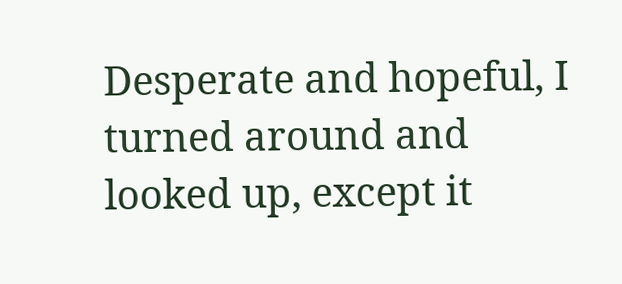Desperate and hopeful, I turned around and looked up, except it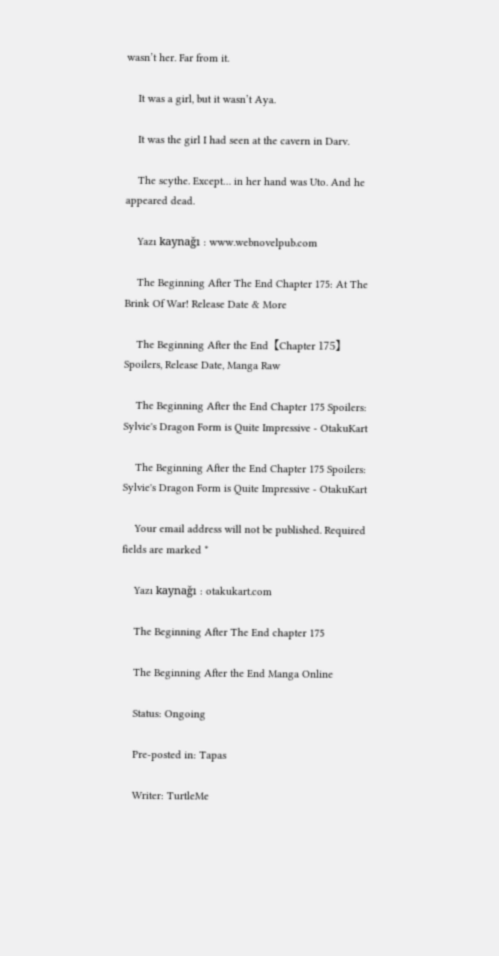wasn’t her. Far from it.

    It was a girl, but it wasn’t Aya.

    It was the girl I had seen at the cavern in Darv.

    The scythe. Except… in her hand was Uto. And he appeared dead.

    Yazı kaynağı : www.webnovelpub.com

    The Beginning After The End Chapter 175: At The Brink Of War! Release Date & More

    The Beginning After the End【Chapter 175】Spoilers, Release Date, Manga Raw

    The Beginning After the End Chapter 175 Spoilers: Sylvie's Dragon Form is Quite Impressive - OtakuKart

    The Beginning After the End Chapter 175 Spoilers: Sylvie's Dragon Form is Quite Impressive - OtakuKart

    Your email address will not be published. Required fields are marked *

    Yazı kaynağı : otakukart.com

    The Beginning After The End chapter 175

    The Beginning After the End Manga Online

    Status: Ongoing

    Pre-posted in: Tapas

    Writer: TurtleMe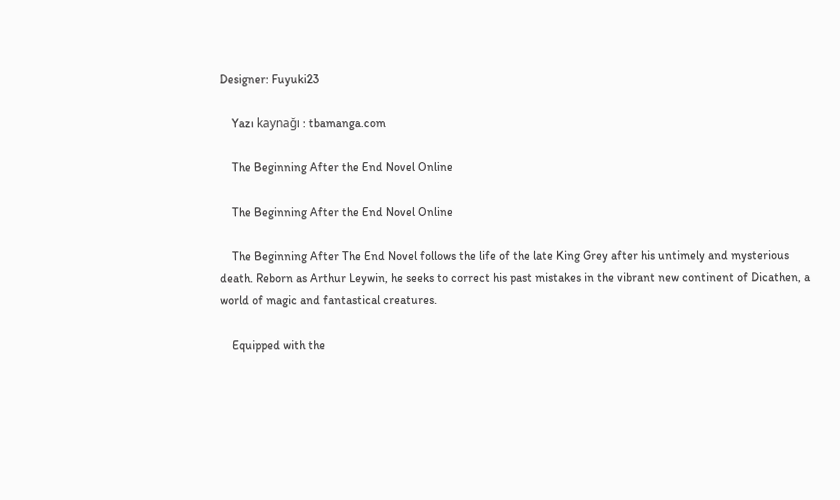Designer: Fuyuki23

    Yazı kaynağı : tbamanga.com

    The Beginning After the End Novel Online

    The Beginning After the End Novel Online

    The Beginning After The End Novel follows the life of the late King Grey after his untimely and mysterious death. Reborn as Arthur Leywin, he seeks to correct his past mistakes in the vibrant new continent of Dicathen, a world of magic and fantastical creatures.

    Equipped with the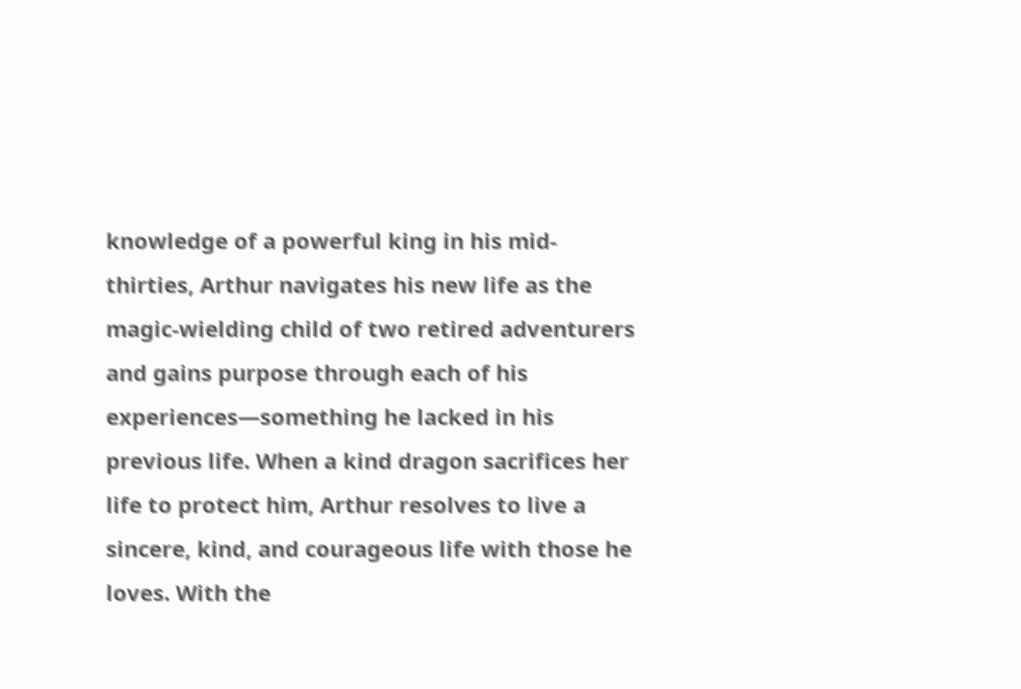knowledge of a powerful king in his mid-thirties, Arthur navigates his new life as the magic-wielding child of two retired adventurers and gains purpose through each of his experiences—something he lacked in his previous life. When a kind dragon sacrifices her life to protect him, Arthur resolves to live a sincere, kind, and courageous life with those he loves. With the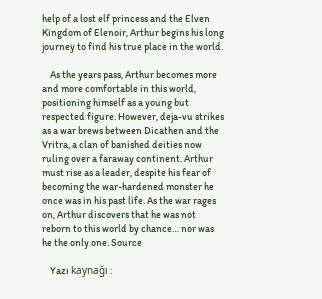help of a lost elf princess and the Elven Kingdom of Elenoir, Arthur begins his long journey to find his true place in the world.

    As the years pass, Arthur becomes more and more comfortable in this world, positioning himself as a young but respected figure. However, deja-vu strikes as a war brews between Dicathen and the Vritra, a clan of banished deities now ruling over a faraway continent. Arthur must rise as a leader, despite his fear of becoming the war-hardened monster he once was in his past life. As the war rages on, Arthur discovers that he was not reborn to this world by chance… nor was he the only one. Source

    Yazı kaynağı :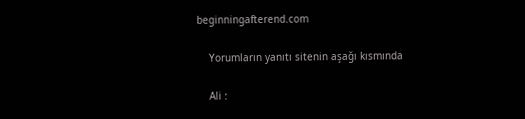beginningafterend.com

    Yorumların yanıtı sitenin aşağı kısmında

    Ali :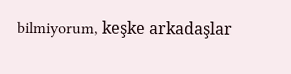bilmiyorum, keşke arkadaşlar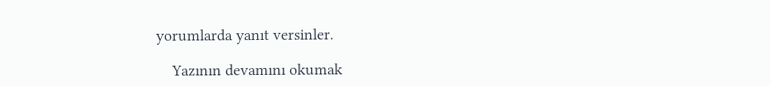yorumlarda yanıt versinler.

    Yazının devamını okumak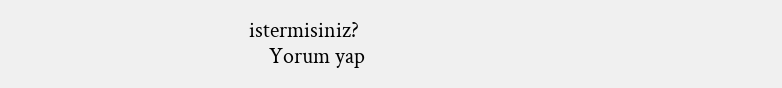istermisiniz?
    Yorum yap